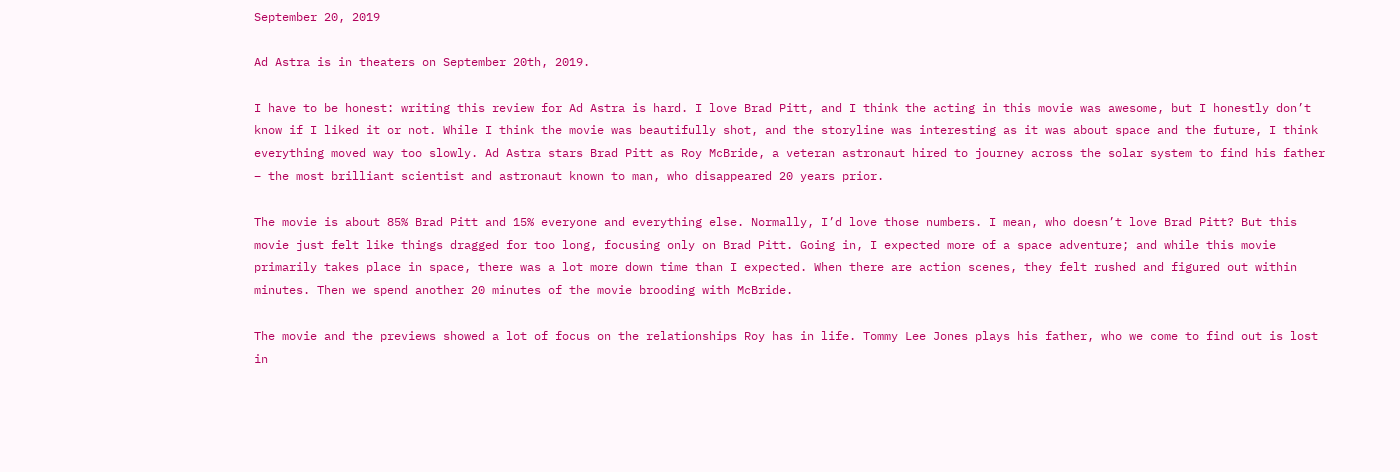September 20, 2019

Ad Astra is in theaters on September 20th, 2019.

I have to be honest: writing this review for Ad Astra is hard. I love Brad Pitt, and I think the acting in this movie was awesome, but I honestly don’t know if I liked it or not. While I think the movie was beautifully shot, and the storyline was interesting as it was about space and the future, I think everything moved way too slowly. Ad Astra stars Brad Pitt as Roy McBride, a veteran astronaut hired to journey across the solar system to find his father – the most brilliant scientist and astronaut known to man, who disappeared 20 years prior.

The movie is about 85% Brad Pitt and 15% everyone and everything else. Normally, I’d love those numbers. I mean, who doesn’t love Brad Pitt? But this movie just felt like things dragged for too long, focusing only on Brad Pitt. Going in, I expected more of a space adventure; and while this movie primarily takes place in space, there was a lot more down time than I expected. When there are action scenes, they felt rushed and figured out within minutes. Then we spend another 20 minutes of the movie brooding with McBride.

The movie and the previews showed a lot of focus on the relationships Roy has in life. Tommy Lee Jones plays his father, who we come to find out is lost in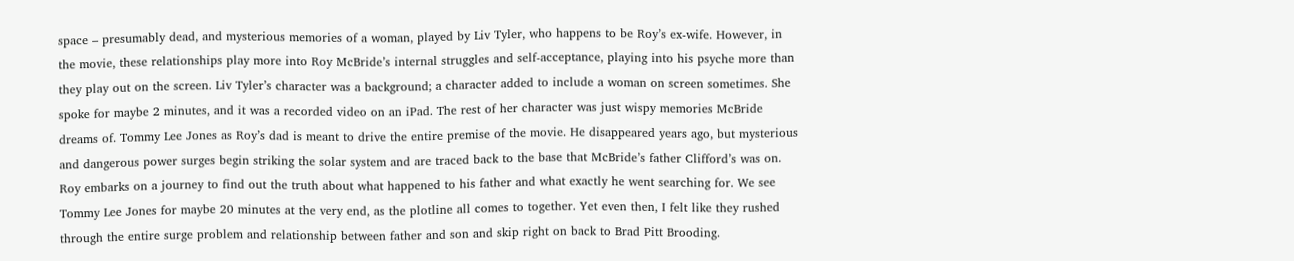space – presumably dead, and mysterious memories of a woman, played by Liv Tyler, who happens to be Roy’s ex-wife. However, in the movie, these relationships play more into Roy McBride’s internal struggles and self-acceptance, playing into his psyche more than they play out on the screen. Liv Tyler’s character was a background; a character added to include a woman on screen sometimes. She spoke for maybe 2 minutes, and it was a recorded video on an iPad. The rest of her character was just wispy memories McBride dreams of. Tommy Lee Jones as Roy’s dad is meant to drive the entire premise of the movie. He disappeared years ago, but mysterious and dangerous power surges begin striking the solar system and are traced back to the base that McBride’s father Clifford’s was on. Roy embarks on a journey to find out the truth about what happened to his father and what exactly he went searching for. We see Tommy Lee Jones for maybe 20 minutes at the very end, as the plotline all comes to together. Yet even then, I felt like they rushed through the entire surge problem and relationship between father and son and skip right on back to Brad Pitt Brooding.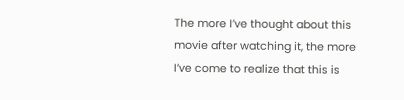The more I’ve thought about this movie after watching it, the more I’ve come to realize that this is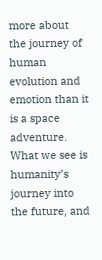more about the journey of human evolution and emotion than it is a space adventure. What we see is humanity’s journey into the future, and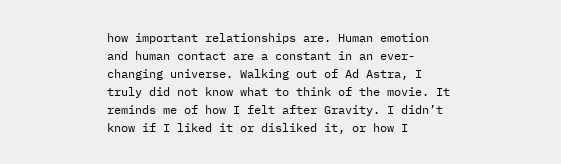how important relationships are. Human emotion and human contact are a constant in an ever-changing universe. Walking out of Ad Astra, I truly did not know what to think of the movie. It reminds me of how I felt after Gravity. I didn’t know if I liked it or disliked it, or how I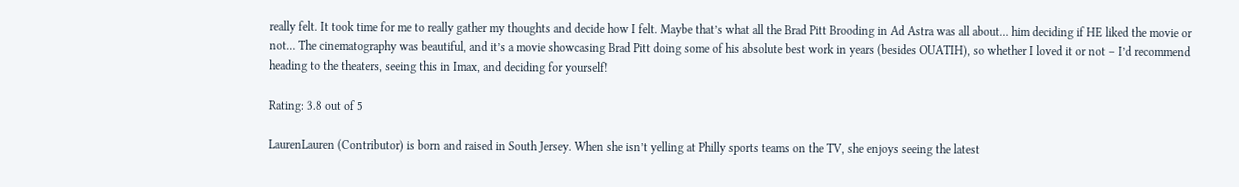really felt. It took time for me to really gather my thoughts and decide how I felt. Maybe that’s what all the Brad Pitt Brooding in Ad Astra was all about… him deciding if HE liked the movie or not… The cinematography was beautiful, and it’s a movie showcasing Brad Pitt doing some of his absolute best work in years (besides OUATIH), so whether I loved it or not – I’d recommend heading to the theaters, seeing this in Imax, and deciding for yourself!

Rating: 3.8 out of 5

LaurenLauren (Contributor) is born and raised in South Jersey. When she isn’t yelling at Philly sports teams on the TV, she enjoys seeing the latest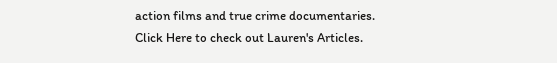action films and true crime documentaries.
Click Here to check out Lauren's Articles.